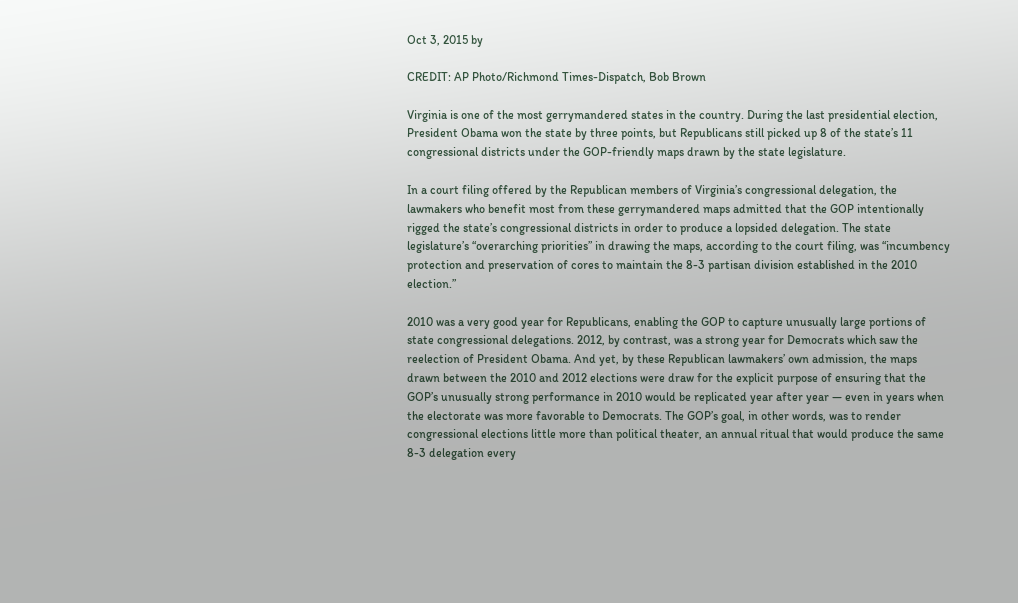Oct 3, 2015 by

CREDIT: AP Photo/Richmond Times-Dispatch, Bob Brown

Virginia is one of the most gerrymandered states in the country. During the last presidential election, President Obama won the state by three points, but Republicans still picked up 8 of the state’s 11 congressional districts under the GOP-friendly maps drawn by the state legislature.

In a court filing offered by the Republican members of Virginia’s congressional delegation, the lawmakers who benefit most from these gerrymandered maps admitted that the GOP intentionally rigged the state’s congressional districts in order to produce a lopsided delegation. The state legislature’s “overarching priorities” in drawing the maps, according to the court filing, was “incumbency protection and preservation of cores to maintain the 8-3 partisan division established in the 2010 election.”

2010 was a very good year for Republicans, enabling the GOP to capture unusually large portions of state congressional delegations. 2012, by contrast, was a strong year for Democrats which saw the reelection of President Obama. And yet, by these Republican lawmakers’ own admission, the maps drawn between the 2010 and 2012 elections were draw for the explicit purpose of ensuring that the GOP’s unusually strong performance in 2010 would be replicated year after year — even in years when the electorate was more favorable to Democrats. The GOP’s goal, in other words, was to render congressional elections little more than political theater, an annual ritual that would produce the same 8-3 delegation every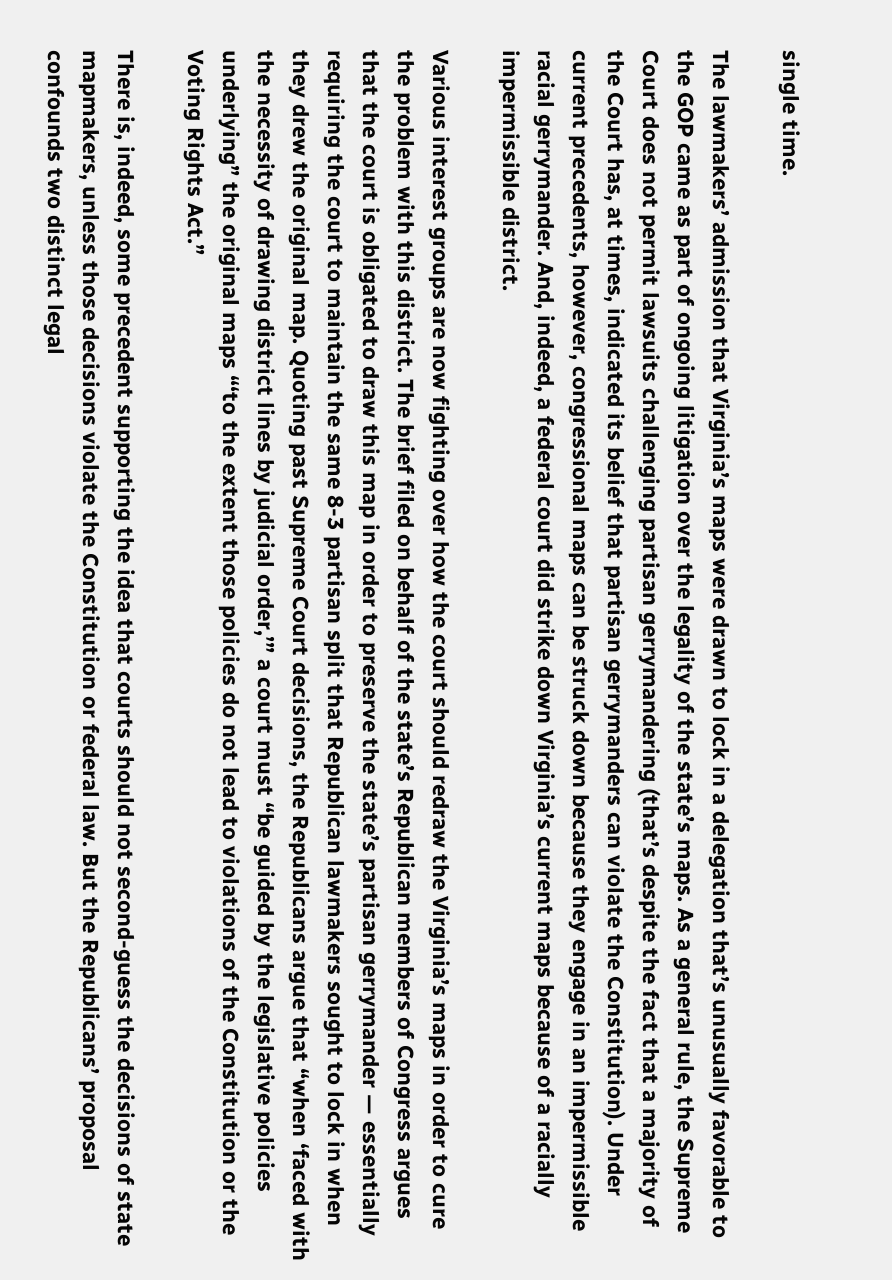single time.

The lawmakers’ admission that Virginia’s maps were drawn to lock in a delegation that’s unusually favorable to the GOP came as part of ongoing litigation over the legality of the state’s maps. As a general rule, the Supreme Court does not permit lawsuits challenging partisan gerrymandering (that’s despite the fact that a majority of the Court has, at times, indicated its belief that partisan gerrymanders can violate the Constitution). Under current precedents, however, congressional maps can be struck down because they engage in an impermissible racial gerrymander. And, indeed, a federal court did strike down Virginia’s current maps because of a racially impermissible district.

Various interest groups are now fighting over how the court should redraw the Virginia’s maps in order to cure the problem with this district. The brief filed on behalf of the state’s Republican members of Congress argues that the court is obligated to draw this map in order to preserve the state’s partisan gerrymander — essentially requiring the court to maintain the same 8-3 partisan split that Republican lawmakers sought to lock in when they drew the original map. Quoting past Supreme Court decisions, the Republicans argue that “when ‘faced with the necessity of drawing district lines by judicial order,’” a court must “be guided by the legislative policies underlying” the original maps “‘to the extent those policies do not lead to violations of the Constitution or the Voting Rights Act.”

There is, indeed, some precedent supporting the idea that courts should not second-guess the decisions of state mapmakers, unless those decisions violate the Constitution or federal law. But the Republicans’ proposal confounds two distinct legal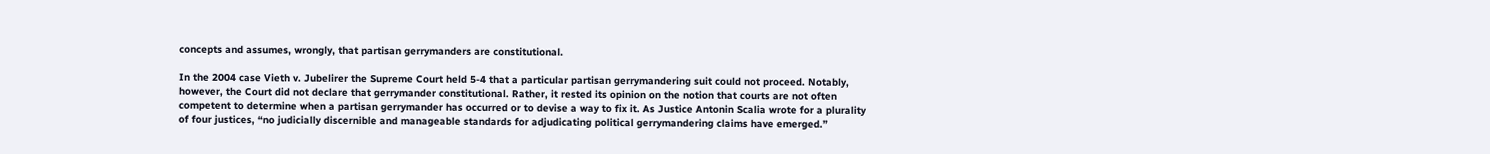concepts and assumes, wrongly, that partisan gerrymanders are constitutional.

In the 2004 case Vieth v. Jubelirer the Supreme Court held 5-4 that a particular partisan gerrymandering suit could not proceed. Notably, however, the Court did not declare that gerrymander constitutional. Rather, it rested its opinion on the notion that courts are not often competent to determine when a partisan gerrymander has occurred or to devise a way to fix it. As Justice Antonin Scalia wrote for a plurality of four justices, “no judicially discernible and manageable standards for adjudicating political gerrymandering claims have emerged.”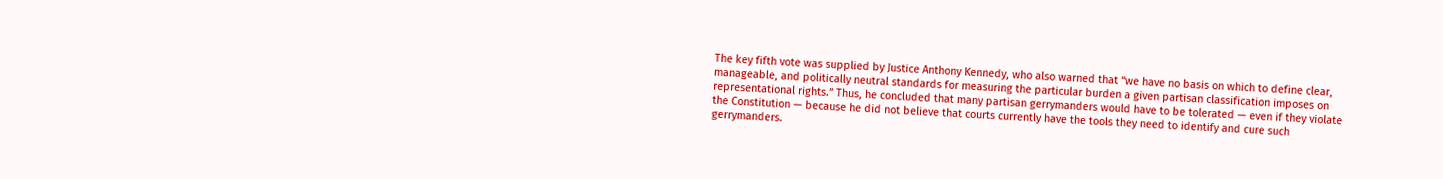The key fifth vote was supplied by Justice Anthony Kennedy, who also warned that “we have no basis on which to define clear, manageable, and politically neutral standards for measuring the particular burden a given partisan classification imposes on representational rights.” Thus, he concluded that many partisan gerrymanders would have to be tolerated — even if they violate the Constitution — because he did not believe that courts currently have the tools they need to identify and cure such gerrymanders.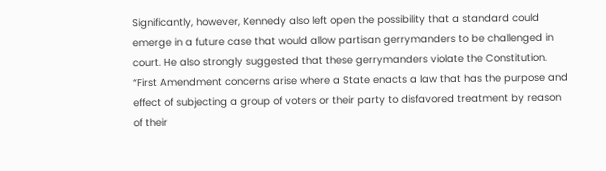Significantly, however, Kennedy also left open the possibility that a standard could emerge in a future case that would allow partisan gerrymanders to be challenged in court. He also strongly suggested that these gerrymanders violate the Constitution. “First Amendment concerns arise where a State enacts a law that has the purpose and effect of subjecting a group of voters or their party to disfavored treatment by reason of their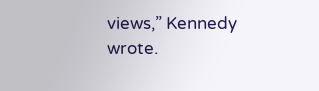views,” Kennedy wrote.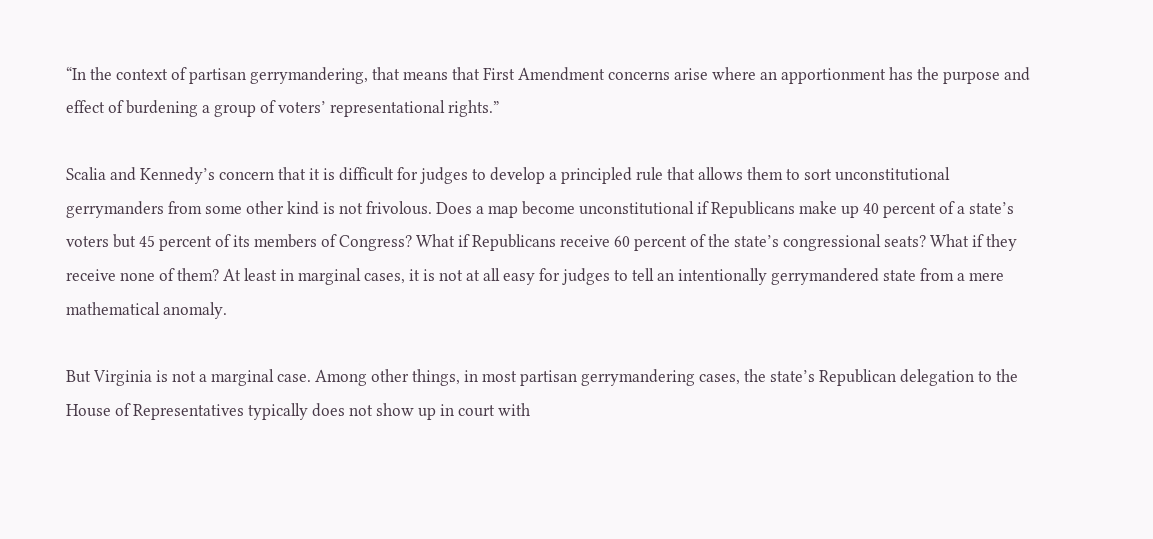“In the context of partisan gerrymandering, that means that First Amendment concerns arise where an apportionment has the purpose and effect of burdening a group of voters’ representational rights.”

Scalia and Kennedy’s concern that it is difficult for judges to develop a principled rule that allows them to sort unconstitutional gerrymanders from some other kind is not frivolous. Does a map become unconstitutional if Republicans make up 40 percent of a state’s voters but 45 percent of its members of Congress? What if Republicans receive 60 percent of the state’s congressional seats? What if they receive none of them? At least in marginal cases, it is not at all easy for judges to tell an intentionally gerrymandered state from a mere mathematical anomaly.

But Virginia is not a marginal case. Among other things, in most partisan gerrymandering cases, the state’s Republican delegation to the House of Representatives typically does not show up in court with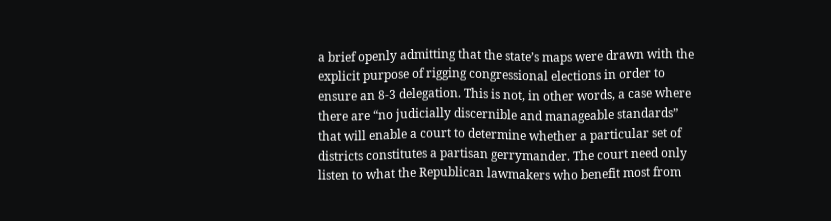a brief openly admitting that the state’s maps were drawn with the explicit purpose of rigging congressional elections in order to ensure an 8-3 delegation. This is not, in other words, a case where there are “no judicially discernible and manageable standards” that will enable a court to determine whether a particular set of districts constitutes a partisan gerrymander. The court need only listen to what the Republican lawmakers who benefit most from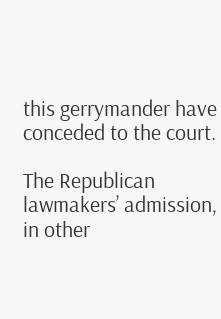this gerrymander have conceded to the court.

The Republican lawmakers’ admission, in other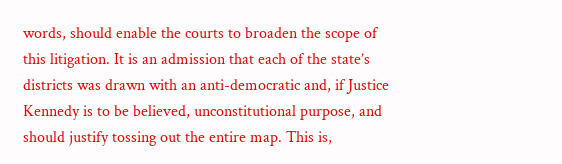words, should enable the courts to broaden the scope of this litigation. It is an admission that each of the state’s districts was drawn with an anti-democratic and, if Justice Kennedy is to be believed, unconstitutional purpose, and should justify tossing out the entire map. This is,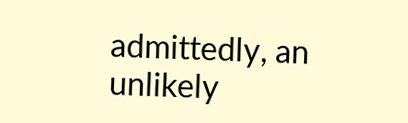admittedly, an unlikely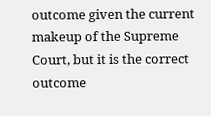outcome given the current makeup of the Supreme Court, but it is the correct outcome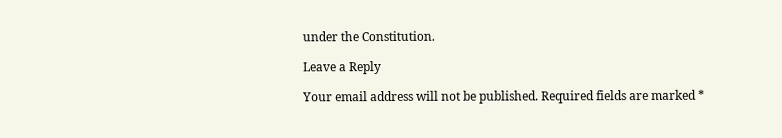under the Constitution.

Leave a Reply

Your email address will not be published. Required fields are marked *